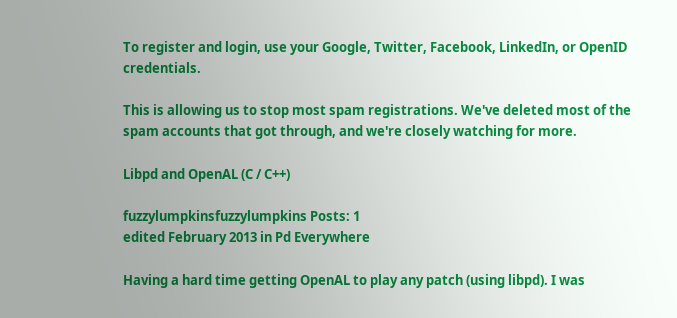To register and login, use your Google, Twitter, Facebook, LinkedIn, or OpenID credentials.

This is allowing us to stop most spam registrations. We've deleted most of the spam accounts that got through, and we're closely watching for more.

Libpd and OpenAL (C / C++)

fuzzylumpkinsfuzzylumpkins Posts: 1
edited February 2013 in Pd Everywhere

Having a hard time getting OpenAL to play any patch (using libpd). I was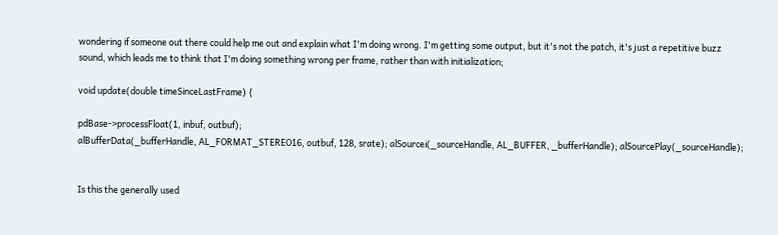wondering if someone out there could help me out and explain what I'm doing wrong. I'm getting some output, but it's not the patch, it's just a repetitive buzz sound, which leads me to think that I'm doing something wrong per frame, rather than with initialization;

void update(double timeSinceLastFrame) {

pdBase->processFloat(1, inbuf, outbuf);
alBufferData(_bufferHandle, AL_FORMAT_STEREO16, outbuf, 128, srate); alSourcei(_sourceHandle, AL_BUFFER, _bufferHandle); alSourcePlay(_sourceHandle);


Is this the generally used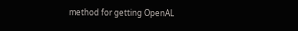method for getting OpenAL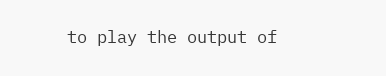to play the output of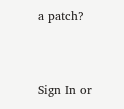a patch?


Sign In or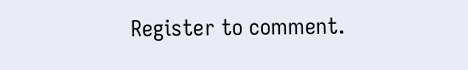Register to comment.